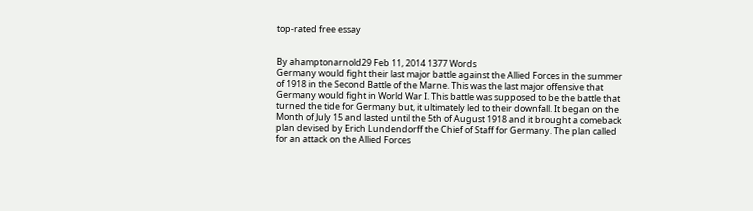top-rated free essay


By ahamptonarnold29 Feb 11, 2014 1377 Words
Germany would fight their last major battle against the Allied Forces in the summer of 1918 in the Second Battle of the Marne. This was the last major offensive that Germany would fight in World War I. This battle was supposed to be the battle that turned the tide for Germany but, it ultimately led to their downfall. It began on the Month of July 15 and lasted until the 5th of August 1918 and it brought a comeback plan devised by Erich Lundendorff the Chief of Staff for Germany. The plan called for an attack on the Allied Forces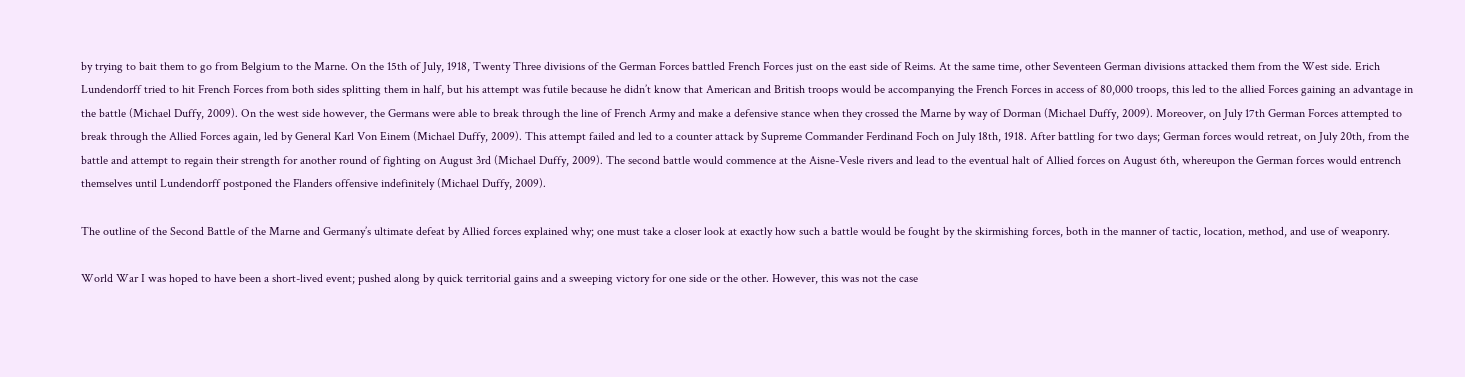by trying to bait them to go from Belgium to the Marne. On the 15th of July, 1918, Twenty Three divisions of the German Forces battled French Forces just on the east side of Reims. At the same time, other Seventeen German divisions attacked them from the West side. Erich Lundendorff tried to hit French Forces from both sides splitting them in half, but his attempt was futile because he didn’t know that American and British troops would be accompanying the French Forces in access of 80,000 troops, this led to the allied Forces gaining an advantage in the battle (Michael Duffy, 2009). On the west side however, the Germans were able to break through the line of French Army and make a defensive stance when they crossed the Marne by way of Dorman (Michael Duffy, 2009). Moreover, on July 17th German Forces attempted to break through the Allied Forces again, led by General Karl Von Einem (Michael Duffy, 2009). This attempt failed and led to a counter attack by Supreme Commander Ferdinand Foch on July 18th, 1918. After battling for two days; German forces would retreat, on July 20th, from the battle and attempt to regain their strength for another round of fighting on August 3rd (Michael Duffy, 2009). The second battle would commence at the Aisne-Vesle rivers and lead to the eventual halt of Allied forces on August 6th, whereupon the German forces would entrench themselves until Lundendorff postponed the Flanders offensive indefinitely (Michael Duffy, 2009).

The outline of the Second Battle of the Marne and Germany’s ultimate defeat by Allied forces explained why; one must take a closer look at exactly how such a battle would be fought by the skirmishing forces, both in the manner of tactic, location, method, and use of weaponry.

World War I was hoped to have been a short-lived event; pushed along by quick territorial gains and a sweeping victory for one side or the other. However, this was not the case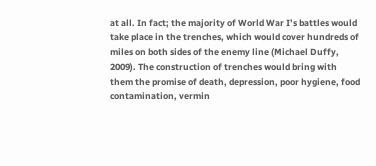at all. In fact; the majority of World War I’s battles would take place in the trenches, which would cover hundreds of miles on both sides of the enemy line (Michael Duffy, 2009). The construction of trenches would bring with them the promise of death, depression, poor hygiene, food contamination, vermin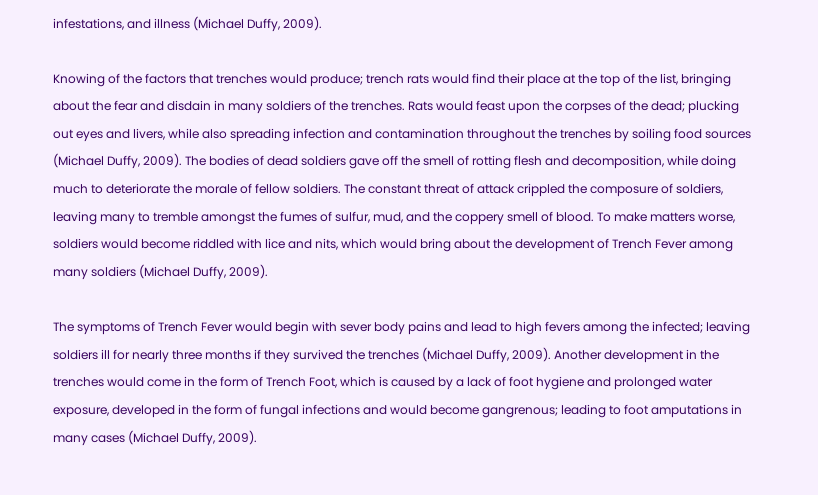infestations, and illness (Michael Duffy, 2009).

Knowing of the factors that trenches would produce; trench rats would find their place at the top of the list, bringing about the fear and disdain in many soldiers of the trenches. Rats would feast upon the corpses of the dead; plucking out eyes and livers, while also spreading infection and contamination throughout the trenches by soiling food sources (Michael Duffy, 2009). The bodies of dead soldiers gave off the smell of rotting flesh and decomposition, while doing much to deteriorate the morale of fellow soldiers. The constant threat of attack crippled the composure of soldiers, leaving many to tremble amongst the fumes of sulfur, mud, and the coppery smell of blood. To make matters worse, soldiers would become riddled with lice and nits, which would bring about the development of Trench Fever among many soldiers (Michael Duffy, 2009).

The symptoms of Trench Fever would begin with sever body pains and lead to high fevers among the infected; leaving soldiers ill for nearly three months if they survived the trenches (Michael Duffy, 2009). Another development in the trenches would come in the form of Trench Foot, which is caused by a lack of foot hygiene and prolonged water exposure, developed in the form of fungal infections and would become gangrenous; leading to foot amputations in many cases (Michael Duffy, 2009).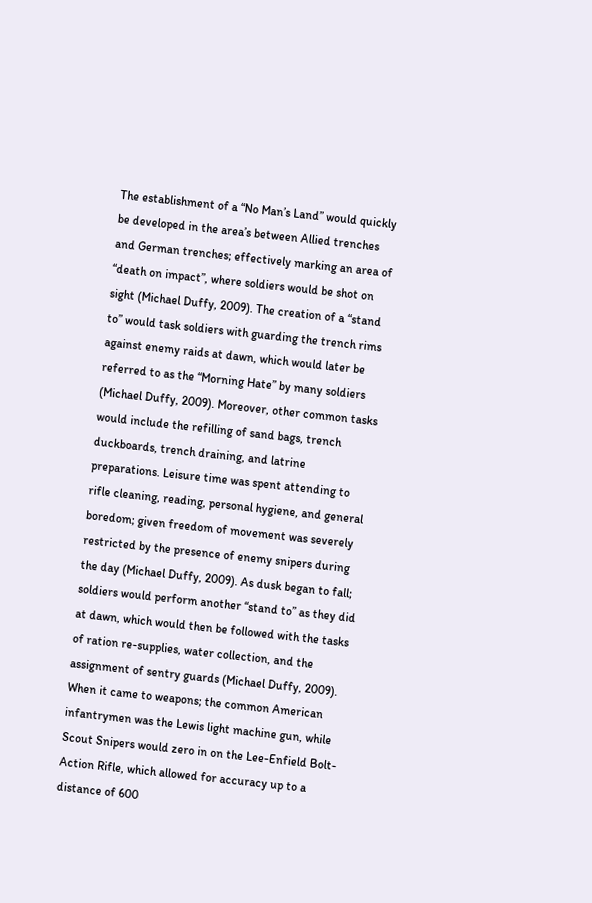The establishment of a “No Man’s Land” would quickly be developed in the area’s between Allied trenches and German trenches; effectively marking an area of “death on impact”, where soldiers would be shot on sight (Michael Duffy, 2009). The creation of a “stand to” would task soldiers with guarding the trench rims against enemy raids at dawn, which would later be referred to as the “Morning Hate” by many soldiers (Michael Duffy, 2009). Moreover, other common tasks would include the refilling of sand bags, trench duckboards, trench draining, and latrine preparations. Leisure time was spent attending to rifle cleaning, reading, personal hygiene, and general boredom; given freedom of movement was severely restricted by the presence of enemy snipers during the day (Michael Duffy, 2009). As dusk began to fall; soldiers would perform another “stand to” as they did at dawn, which would then be followed with the tasks of ration re-supplies, water collection, and the assignment of sentry guards (Michael Duffy, 2009). When it came to weapons; the common American infantrymen was the Lewis light machine gun, while Scout Snipers would zero in on the Lee-Enfield Bolt-Action Rifle, which allowed for accuracy up to a distance of 600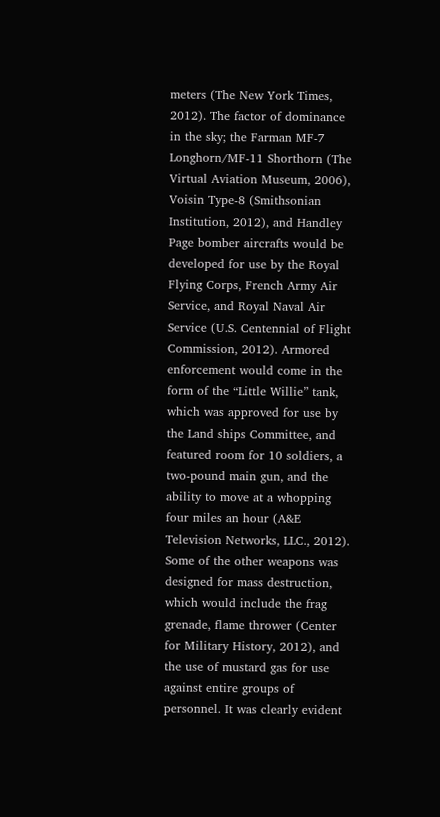meters (The New York Times, 2012). The factor of dominance in the sky; the Farman MF-7 Longhorn/MF-11 Shorthorn (The Virtual Aviation Museum, 2006), Voisin Type-8 (Smithsonian Institution, 2012), and Handley Page bomber aircrafts would be developed for use by the Royal Flying Corps, French Army Air Service, and Royal Naval Air Service (U.S. Centennial of Flight Commission, 2012). Armored enforcement would come in the form of the “Little Willie” tank, which was approved for use by the Land ships Committee, and featured room for 10 soldiers, a two-pound main gun, and the ability to move at a whopping four miles an hour (A&E Television Networks, LLC., 2012). Some of the other weapons was designed for mass destruction, which would include the frag grenade, flame thrower (Center for Military History, 2012), and the use of mustard gas for use against entire groups of personnel. It was clearly evident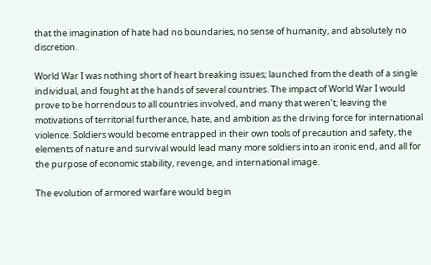that the imagination of hate had no boundaries, no sense of humanity, and absolutely no discretion.

World War I was nothing short of heart breaking issues; launched from the death of a single individual, and fought at the hands of several countries. The impact of World War I would prove to be horrendous to all countries involved, and many that weren’t; leaving the motivations of territorial furtherance, hate, and ambition as the driving force for international violence. Soldiers would become entrapped in their own tools of precaution and safety, the elements of nature and survival would lead many more soldiers into an ironic end, and all for the purpose of economic stability, revenge, and international image.

The evolution of armored warfare would begin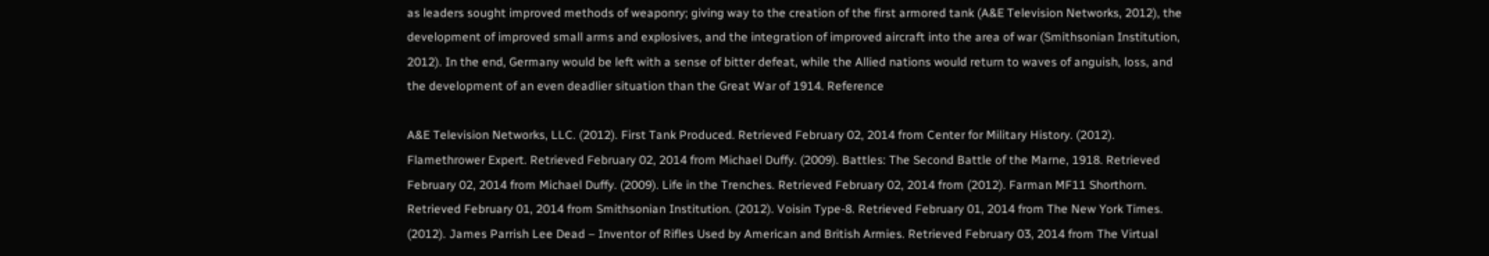as leaders sought improved methods of weaponry; giving way to the creation of the first armored tank (A&E Television Networks, 2012), the development of improved small arms and explosives, and the integration of improved aircraft into the area of war (Smithsonian Institution, 2012). In the end, Germany would be left with a sense of bitter defeat, while the Allied nations would return to waves of anguish, loss, and the development of an even deadlier situation than the Great War of 1914. Reference

A&E Television Networks, LLC. (2012). First Tank Produced. Retrieved February 02, 2014 from Center for Military History. (2012). Flamethrower Expert. Retrieved February 02, 2014 from Michael Duffy. (2009). Battles: The Second Battle of the Marne, 1918. Retrieved February 02, 2014 from Michael Duffy. (2009). Life in the Trenches. Retrieved February 02, 2014 from (2012). Farman MF11 Shorthorn. Retrieved February 01, 2014 from Smithsonian Institution. (2012). Voisin Type-8. Retrieved February 01, 2014 from The New York Times. (2012). James Parrish Lee Dead – Inventor of Rifles Used by American and British Armies. Retrieved February 03, 2014 from The Virtual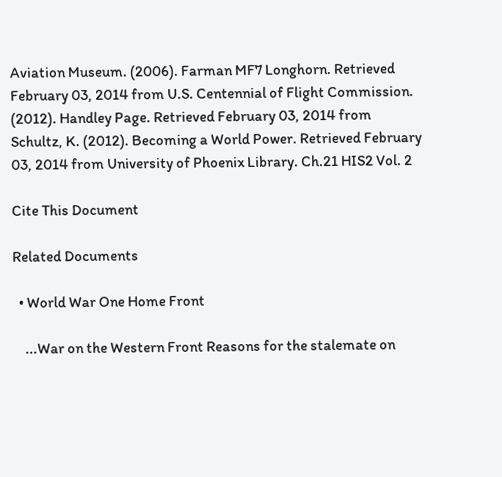Aviation Museum. (2006). Farman MF7 Longhorn. Retrieved February 03, 2014 from U.S. Centennial of Flight Commission. (2012). Handley Page. Retrieved February 03, 2014 from Schultz, K. (2012). Becoming a World Power. Retrieved February 03, 2014 from University of Phoenix Library. Ch.21 HIS2 Vol. 2

Cite This Document

Related Documents

  • World War One Home Front

    ...War on the Western Front Reasons for the stalemate on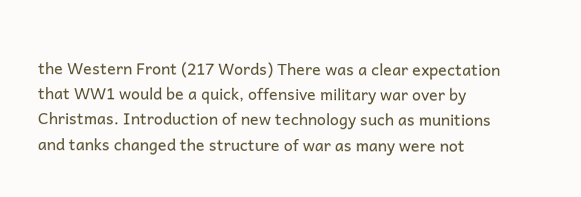the Western Front (217 Words) There was a clear expectation that WW1 would be a quick, offensive military war over by Christmas. Introduction of new technology such as munitions and tanks changed the structure of war as many were not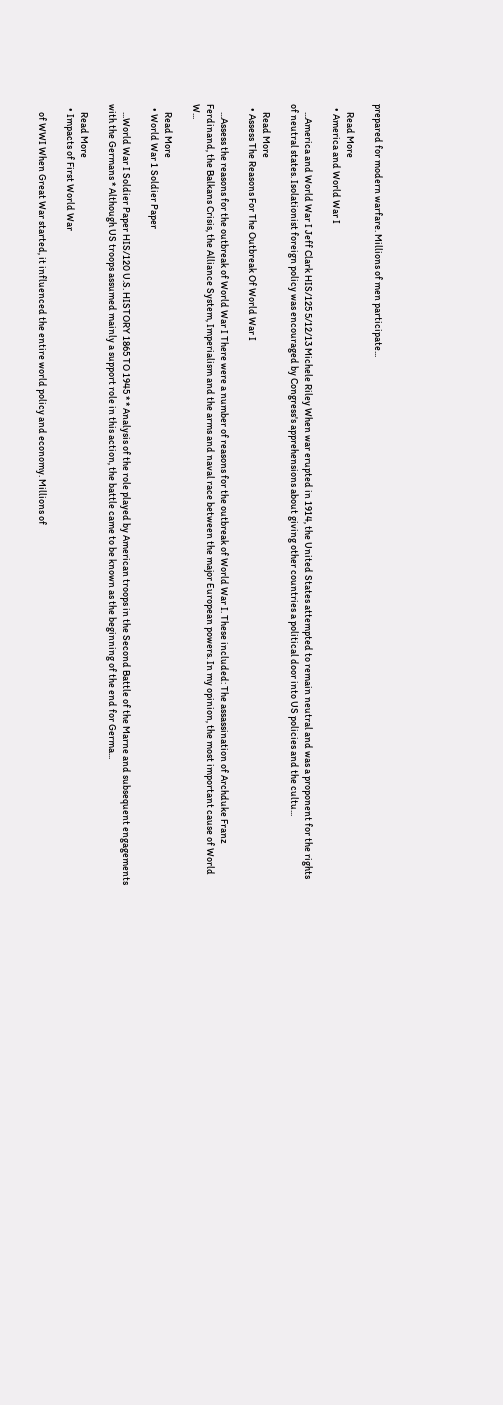prepared for modern warfare. Millions of men participate...

    Read More
  • America and World War I

    ...America and World War I Jeff Clark HIS/125 5/12/13 Michele Riley When war erupted in 1914, the United States attempted to remain neutral and was a proponent for the rights of neutral states. Isolationist foreign policy was encouraged by Congress's apprehensions about giving other countries a political door into US policies and the cultu...

    Read More
  • Assess The Reasons For The Outbreak Of World War I

    ...Assess the reasons for the outbreak of World War I There were a number of reasons for the outbreak of World War I. These included: The assassination of Archduke Franz Ferdinand, the Balkans Crisis, the Alliance System, Imperialism and the arms and naval race between the major European powers. In my opinion, the most important cause of World W...

    Read More
  • World War 1 Soldier Paper

    ...World War I Soldier Paper HIS/120 U.S. HISTORY 1865 TO 1945 * * Analysis of the role played by American troops in the Second Battle of the Marne and subsequent engagements with the Germans * Although US troops assumed mainly a support role in this action, the battle came to be known as the beginning of the end for Germa...

    Read More
  • Impacts of First World War

    of WWI When Great War started, it influenced the entire world policy and economy. Millions of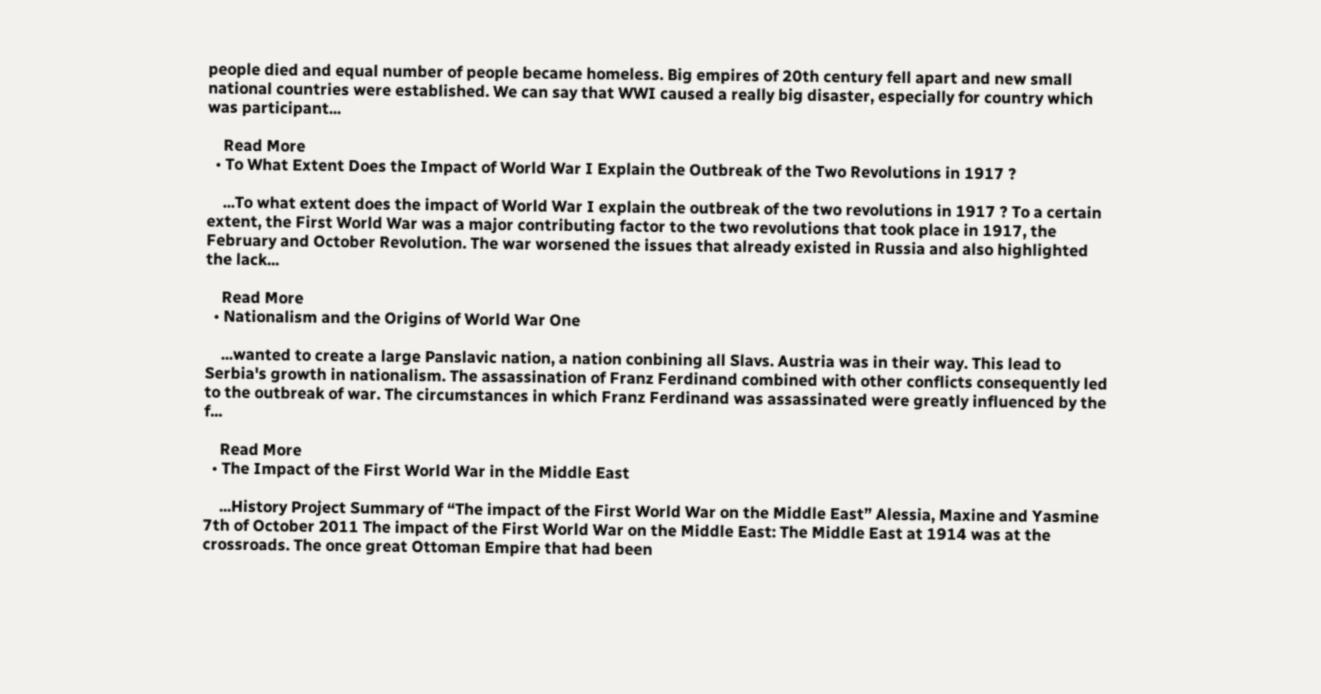people died and equal number of people became homeless. Big empires of 20th century fell apart and new small national countries were established. We can say that WWI caused a really big disaster, especially for country which was participant...

    Read More
  • To What Extent Does the Impact of World War I Explain the Outbreak of the Two Revolutions in 1917 ?

    ...To what extent does the impact of World War I explain the outbreak of the two revolutions in 1917 ? To a certain extent, the First World War was a major contributing factor to the two revolutions that took place in 1917, the February and October Revolution. The war worsened the issues that already existed in Russia and also highlighted the lack...

    Read More
  • Nationalism and the Origins of World War One

    ...wanted to create a large Panslavic nation, a nation conbining all Slavs. Austria was in their way. This lead to Serbia's growth in nationalism. The assassination of Franz Ferdinand combined with other conflicts consequently led to the outbreak of war. The circumstances in which Franz Ferdinand was assassinated were greatly influenced by the f...

    Read More
  • The Impact of the First World War in the Middle East

    ...History Project Summary of “The impact of the First World War on the Middle East” Alessia, Maxine and Yasmine 7th of October 2011 The impact of the First World War on the Middle East: The Middle East at 1914 was at the crossroads. The once great Ottoman Empire that had been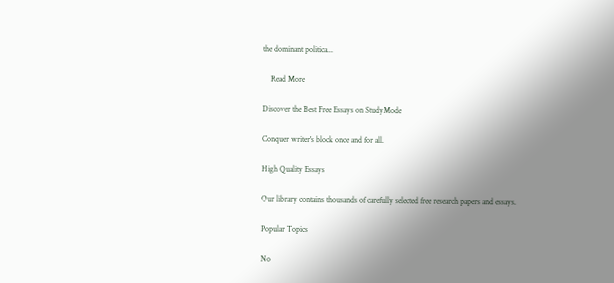the dominant politica...

    Read More

Discover the Best Free Essays on StudyMode

Conquer writer's block once and for all.

High Quality Essays

Our library contains thousands of carefully selected free research papers and essays.

Popular Topics

No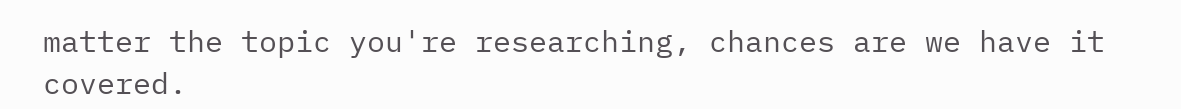matter the topic you're researching, chances are we have it covered.